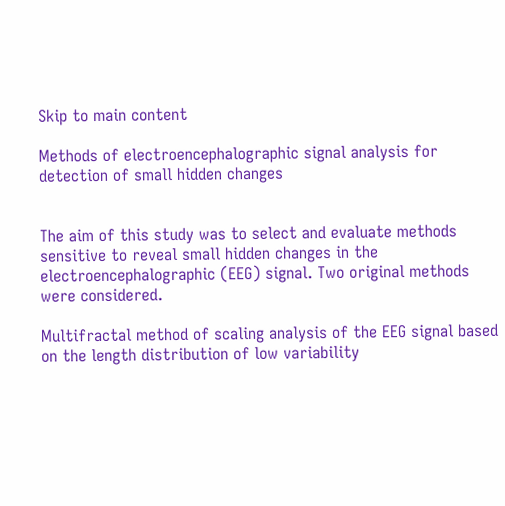Skip to main content

Methods of electroencephalographic signal analysis for detection of small hidden changes


The aim of this study was to select and evaluate methods sensitive to reveal small hidden changes in the electroencephalographic (EEG) signal. Two original methods were considered.

Multifractal method of scaling analysis of the EEG signal based on the length distribution of low variability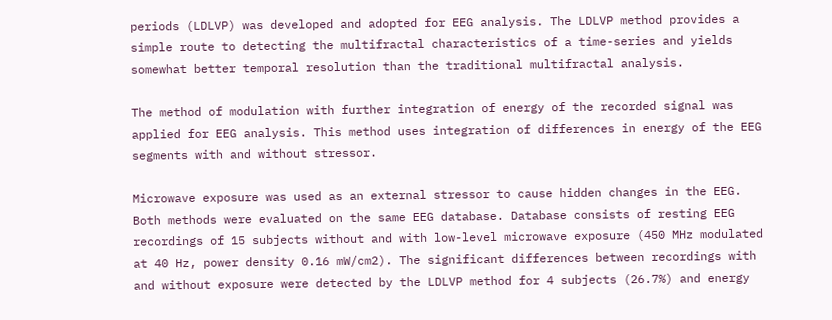periods (LDLVP) was developed and adopted for EEG analysis. The LDLVP method provides a simple route to detecting the multifractal characteristics of a time-series and yields somewhat better temporal resolution than the traditional multifractal analysis.

The method of modulation with further integration of energy of the recorded signal was applied for EEG analysis. This method uses integration of differences in energy of the EEG segments with and without stressor.

Microwave exposure was used as an external stressor to cause hidden changes in the EEG. Both methods were evaluated on the same EEG database. Database consists of resting EEG recordings of 15 subjects without and with low-level microwave exposure (450 MHz modulated at 40 Hz, power density 0.16 mW/cm2). The significant differences between recordings with and without exposure were detected by the LDLVP method for 4 subjects (26.7%) and energy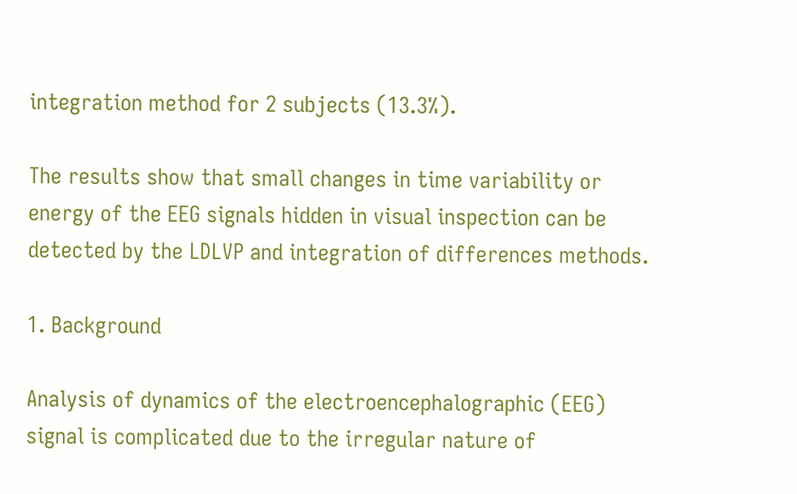integration method for 2 subjects (13.3%).

The results show that small changes in time variability or energy of the EEG signals hidden in visual inspection can be detected by the LDLVP and integration of differences methods.

1. Background

Analysis of dynamics of the electroencephalographic (EEG) signal is complicated due to the irregular nature of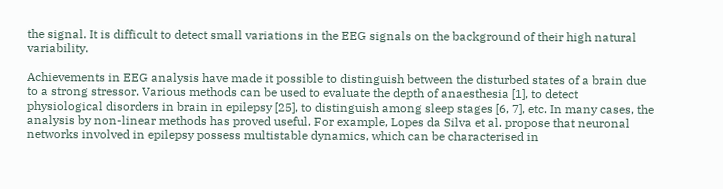the signal. It is difficult to detect small variations in the EEG signals on the background of their high natural variability.

Achievements in EEG analysis have made it possible to distinguish between the disturbed states of a brain due to a strong stressor. Various methods can be used to evaluate the depth of anaesthesia [1], to detect physiological disorders in brain in epilepsy [25], to distinguish among sleep stages [6, 7], etc. In many cases, the analysis by non-linear methods has proved useful. For example, Lopes da Silva et al. propose that neuronal networks involved in epilepsy possess multistable dynamics, which can be characterised in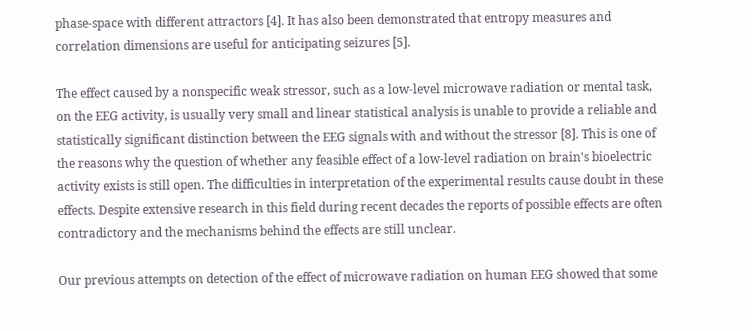phase-space with different attractors [4]. It has also been demonstrated that entropy measures and correlation dimensions are useful for anticipating seizures [5].

The effect caused by a nonspecific weak stressor, such as a low-level microwave radiation or mental task, on the EEG activity, is usually very small and linear statistical analysis is unable to provide a reliable and statistically significant distinction between the EEG signals with and without the stressor [8]. This is one of the reasons why the question of whether any feasible effect of a low-level radiation on brain's bioelectric activity exists is still open. The difficulties in interpretation of the experimental results cause doubt in these effects. Despite extensive research in this field during recent decades the reports of possible effects are often contradictory and the mechanisms behind the effects are still unclear.

Our previous attempts on detection of the effect of microwave radiation on human EEG showed that some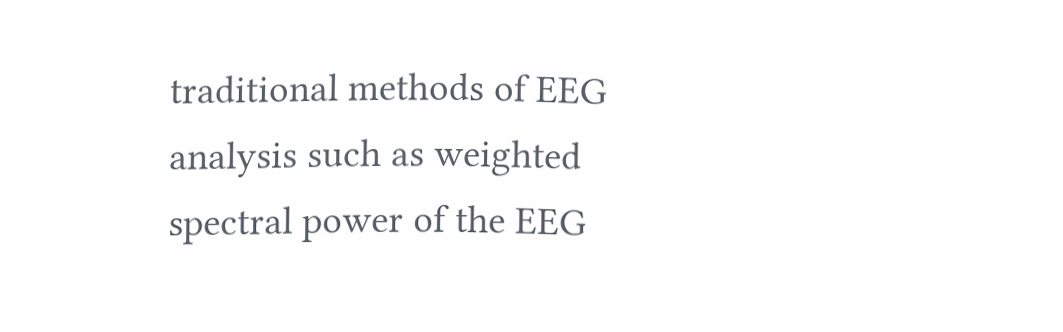traditional methods of EEG analysis such as weighted spectral power of the EEG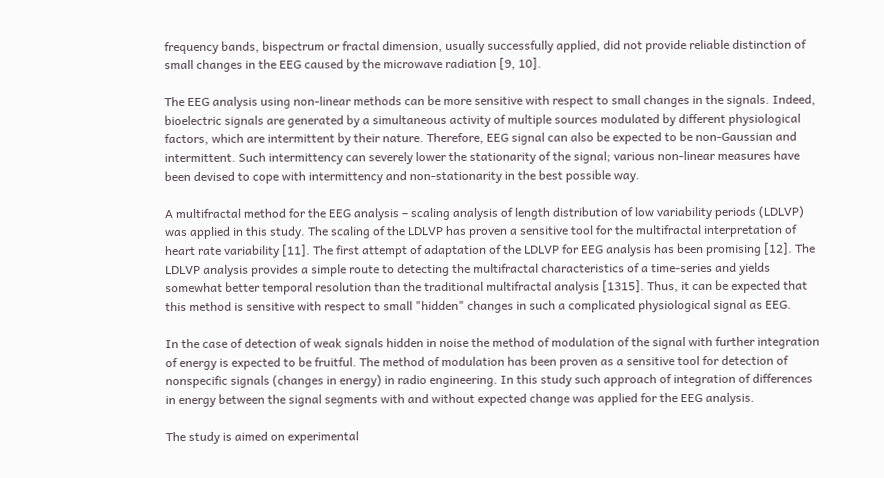frequency bands, bispectrum or fractal dimension, usually successfully applied, did not provide reliable distinction of small changes in the EEG caused by the microwave radiation [9, 10].

The EEG analysis using non-linear methods can be more sensitive with respect to small changes in the signals. Indeed, bioelectric signals are generated by a simultaneous activity of multiple sources modulated by different physiological factors, which are intermittent by their nature. Therefore, EEG signal can also be expected to be non-Gaussian and intermittent. Such intermittency can severely lower the stationarity of the signal; various non-linear measures have been devised to cope with intermittency and non-stationarity in the best possible way.

A multifractal method for the EEG analysis – scaling analysis of length distribution of low variability periods (LDLVP) was applied in this study. The scaling of the LDLVP has proven a sensitive tool for the multifractal interpretation of heart rate variability [11]. The first attempt of adaptation of the LDLVP for EEG analysis has been promising [12]. The LDLVP analysis provides a simple route to detecting the multifractal characteristics of a time-series and yields somewhat better temporal resolution than the traditional multifractal analysis [1315]. Thus, it can be expected that this method is sensitive with respect to small "hidden" changes in such a complicated physiological signal as EEG.

In the case of detection of weak signals hidden in noise the method of modulation of the signal with further integration of energy is expected to be fruitful. The method of modulation has been proven as a sensitive tool for detection of nonspecific signals (changes in energy) in radio engineering. In this study such approach of integration of differences in energy between the signal segments with and without expected change was applied for the EEG analysis.

The study is aimed on experimental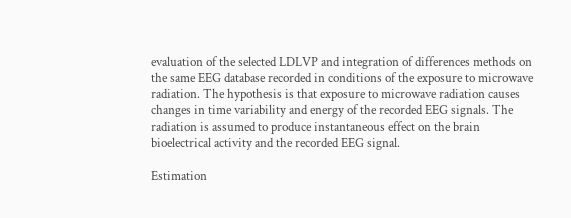evaluation of the selected LDLVP and integration of differences methods on the same EEG database recorded in conditions of the exposure to microwave radiation. The hypothesis is that exposure to microwave radiation causes changes in time variability and energy of the recorded EEG signals. The radiation is assumed to produce instantaneous effect on the brain bioelectrical activity and the recorded EEG signal.

Estimation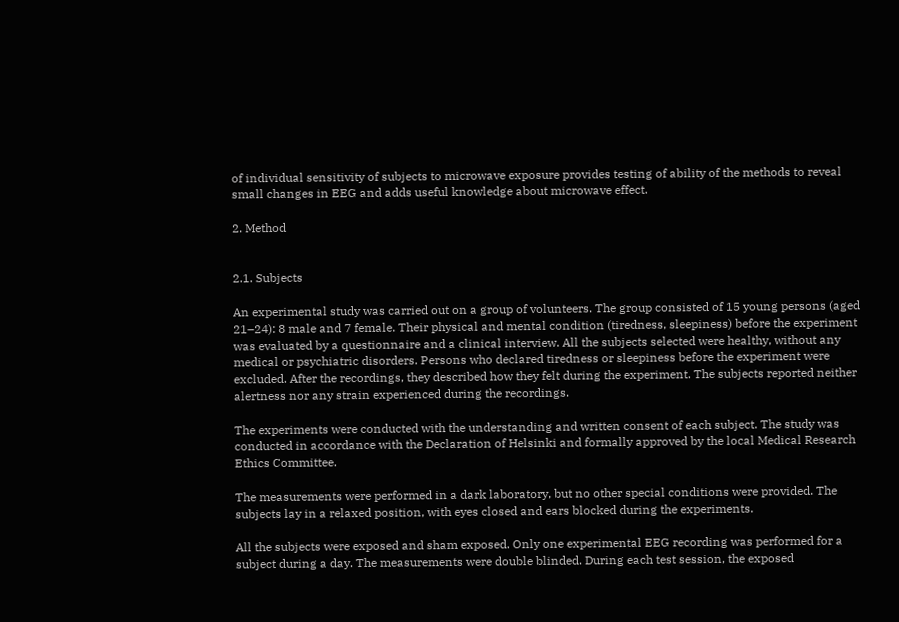of individual sensitivity of subjects to microwave exposure provides testing of ability of the methods to reveal small changes in EEG and adds useful knowledge about microwave effect.

2. Method


2.1. Subjects

An experimental study was carried out on a group of volunteers. The group consisted of 15 young persons (aged 21–24): 8 male and 7 female. Their physical and mental condition (tiredness, sleepiness) before the experiment was evaluated by a questionnaire and a clinical interview. All the subjects selected were healthy, without any medical or psychiatric disorders. Persons who declared tiredness or sleepiness before the experiment were excluded. After the recordings, they described how they felt during the experiment. The subjects reported neither alertness nor any strain experienced during the recordings.

The experiments were conducted with the understanding and written consent of each subject. The study was conducted in accordance with the Declaration of Helsinki and formally approved by the local Medical Research Ethics Committee.

The measurements were performed in a dark laboratory, but no other special conditions were provided. The subjects lay in a relaxed position, with eyes closed and ears blocked during the experiments.

All the subjects were exposed and sham exposed. Only one experimental EEG recording was performed for a subject during a day. The measurements were double blinded. During each test session, the exposed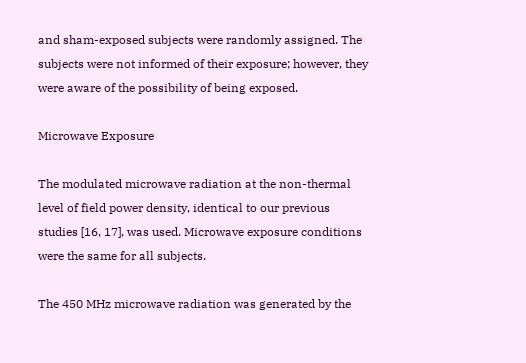and sham-exposed subjects were randomly assigned. The subjects were not informed of their exposure; however, they were aware of the possibility of being exposed.

Microwave Exposure

The modulated microwave radiation at the non-thermal level of field power density, identical to our previous studies [16, 17], was used. Microwave exposure conditions were the same for all subjects.

The 450 MHz microwave radiation was generated by the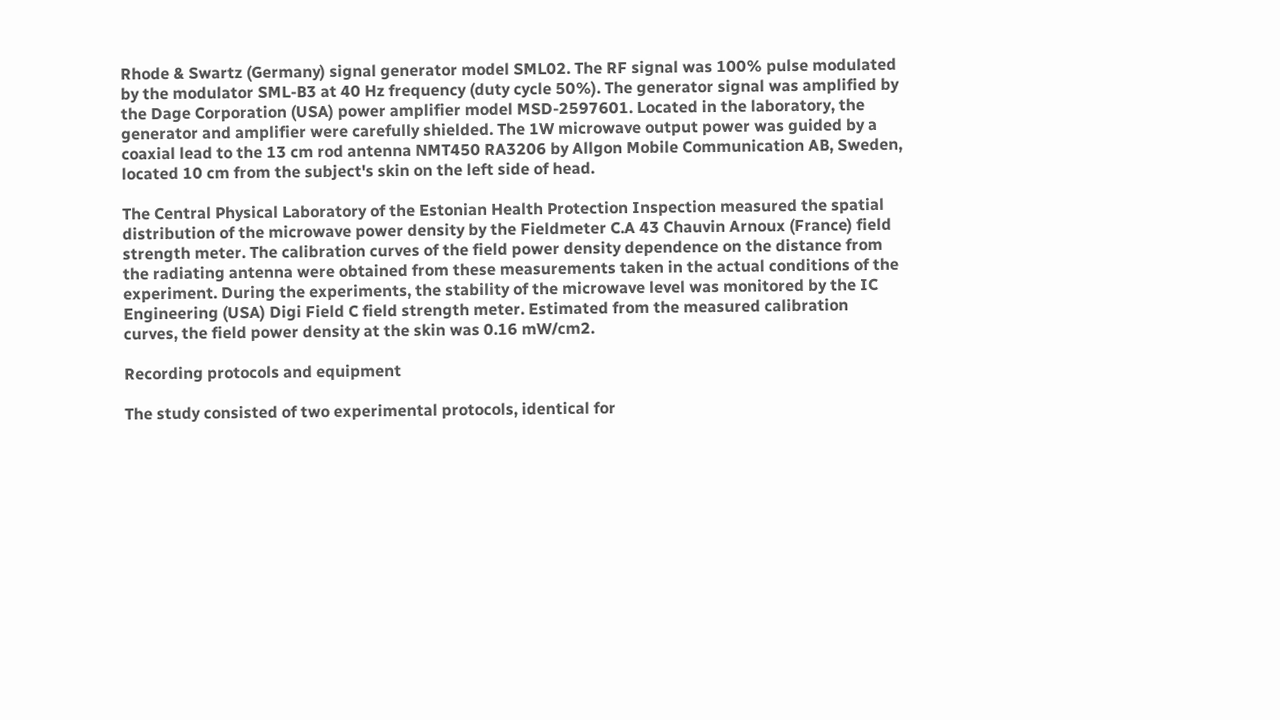Rhode & Swartz (Germany) signal generator model SML02. The RF signal was 100% pulse modulated by the modulator SML-B3 at 40 Hz frequency (duty cycle 50%). The generator signal was amplified by the Dage Corporation (USA) power amplifier model MSD-2597601. Located in the laboratory, the generator and amplifier were carefully shielded. The 1W microwave output power was guided by a coaxial lead to the 13 cm rod antenna NMT450 RA3206 by Allgon Mobile Communication AB, Sweden, located 10 cm from the subject's skin on the left side of head.

The Central Physical Laboratory of the Estonian Health Protection Inspection measured the spatial distribution of the microwave power density by the Fieldmeter C.A 43 Chauvin Arnoux (France) field strength meter. The calibration curves of the field power density dependence on the distance from the radiating antenna were obtained from these measurements taken in the actual conditions of the experiment. During the experiments, the stability of the microwave level was monitored by the IC Engineering (USA) Digi Field C field strength meter. Estimated from the measured calibration curves, the field power density at the skin was 0.16 mW/cm2.

Recording protocols and equipment

The study consisted of two experimental protocols, identical for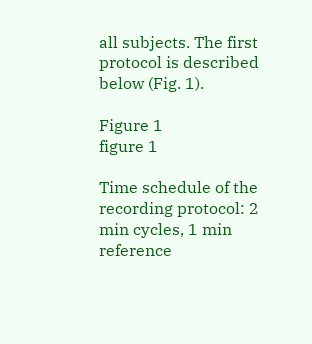all subjects. The first protocol is described below (Fig. 1).

Figure 1
figure 1

Time schedule of the recording protocol: 2 min cycles, 1 min reference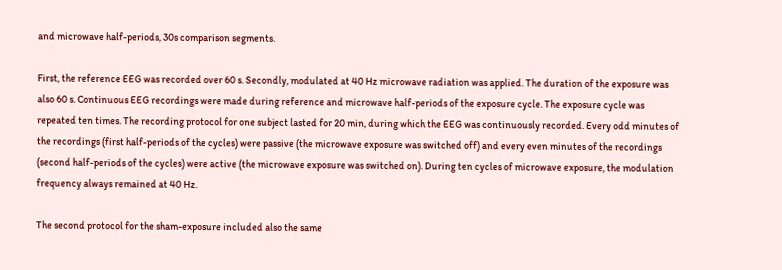and microwave half-periods, 30s comparison segments.

First, the reference EEG was recorded over 60 s. Secondly, modulated at 40 Hz microwave radiation was applied. The duration of the exposure was also 60 s. Continuous EEG recordings were made during reference and microwave half-periods of the exposure cycle. The exposure cycle was repeated ten times. The recording protocol for one subject lasted for 20 min, during which the EEG was continuously recorded. Every odd minutes of the recordings (first half-periods of the cycles) were passive (the microwave exposure was switched off) and every even minutes of the recordings (second half-periods of the cycles) were active (the microwave exposure was switched on). During ten cycles of microwave exposure, the modulation frequency always remained at 40 Hz.

The second protocol for the sham-exposure included also the same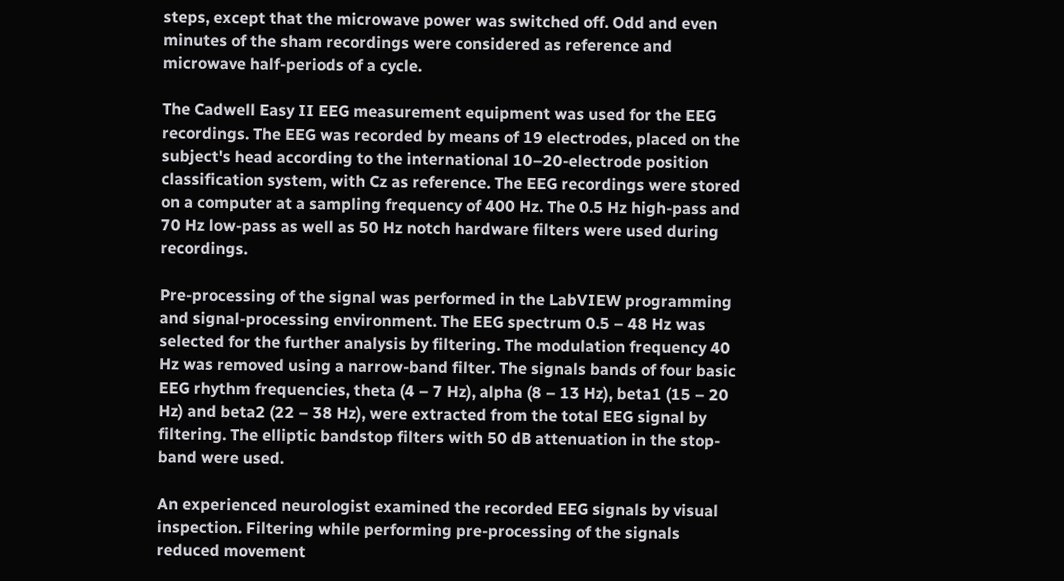steps, except that the microwave power was switched off. Odd and even minutes of the sham recordings were considered as reference and microwave half-periods of a cycle.

The Cadwell Easy II EEG measurement equipment was used for the EEG recordings. The EEG was recorded by means of 19 electrodes, placed on the subject's head according to the international 10–20-electrode position classification system, with Cz as reference. The EEG recordings were stored on a computer at a sampling frequency of 400 Hz. The 0.5 Hz high-pass and 70 Hz low-pass as well as 50 Hz notch hardware filters were used during recordings.

Pre-processing of the signal was performed in the LabVIEW programming and signal-processing environment. The EEG spectrum 0.5 – 48 Hz was selected for the further analysis by filtering. The modulation frequency 40 Hz was removed using a narrow-band filter. The signals bands of four basic EEG rhythm frequencies, theta (4 – 7 Hz), alpha (8 – 13 Hz), beta1 (15 – 20 Hz) and beta2 (22 – 38 Hz), were extracted from the total EEG signal by filtering. The elliptic bandstop filters with 50 dB attenuation in the stop-band were used.

An experienced neurologist examined the recorded EEG signals by visual inspection. Filtering while performing pre-processing of the signals reduced movement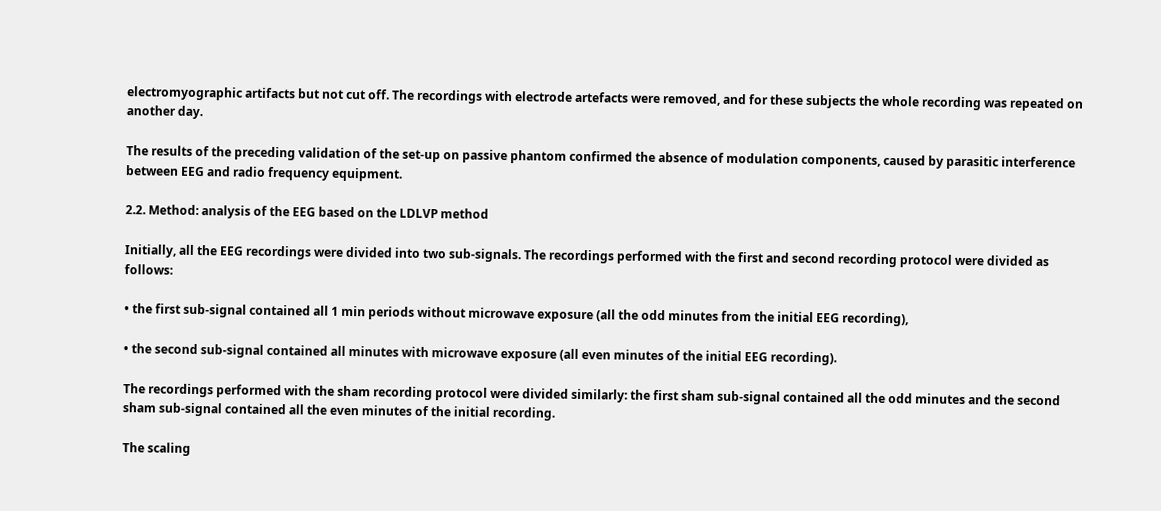electromyographic artifacts but not cut off. The recordings with electrode artefacts were removed, and for these subjects the whole recording was repeated on another day.

The results of the preceding validation of the set-up on passive phantom confirmed the absence of modulation components, caused by parasitic interference between EEG and radio frequency equipment.

2.2. Method: analysis of the EEG based on the LDLVP method

Initially, all the EEG recordings were divided into two sub-signals. The recordings performed with the first and second recording protocol were divided as follows:

• the first sub-signal contained all 1 min periods without microwave exposure (all the odd minutes from the initial EEG recording),

• the second sub-signal contained all minutes with microwave exposure (all even minutes of the initial EEG recording).

The recordings performed with the sham recording protocol were divided similarly: the first sham sub-signal contained all the odd minutes and the second sham sub-signal contained all the even minutes of the initial recording.

The scaling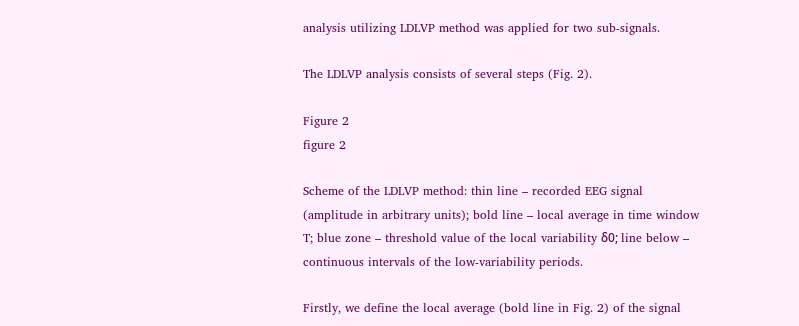analysis utilizing LDLVP method was applied for two sub-signals.

The LDLVP analysis consists of several steps (Fig. 2).

Figure 2
figure 2

Scheme of the LDLVP method: thin line – recorded EEG signal (amplitude in arbitrary units); bold line – local average in time window T; blue zone – threshold value of the local variability δ0; line below – continuous intervals of the low-variability periods.

Firstly, we define the local average (bold line in Fig. 2) of the signal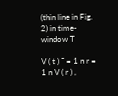(thin line in Fig. 2) in time-window T

V ( t ) ¯ = 1 n r = 1 n V ( r ) ,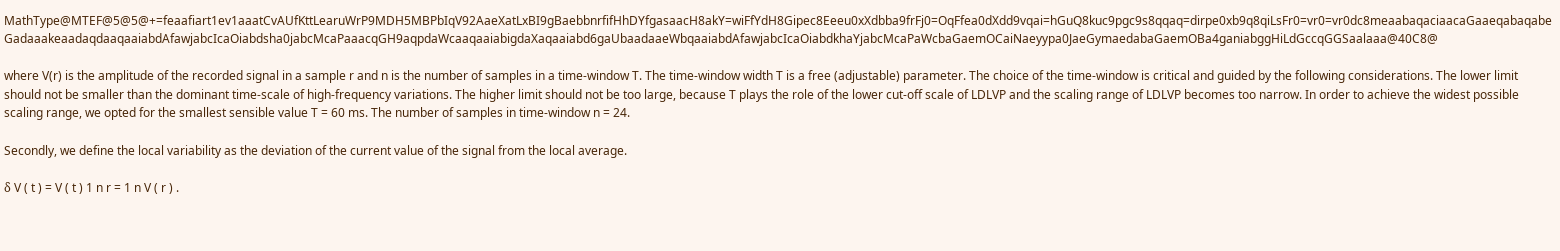MathType@MTEF@5@5@+=feaafiart1ev1aaatCvAUfKttLearuWrP9MDH5MBPbIqV92AaeXatLxBI9gBaebbnrfifHhDYfgasaacH8akY=wiFfYdH8Gipec8Eeeu0xXdbba9frFj0=OqFfea0dXdd9vqai=hGuQ8kuc9pgc9s8qqaq=dirpe0xb9q8qiLsFr0=vr0=vr0dc8meaabaqaciaacaGaaeqabaqabeGadaaakeaadaqdaaqaaiabdAfawjabcIcaOiabdsha0jabcMcaPaaacqGH9aqpdaWcaaqaaiabigdaXaqaaiabd6gaUbaadaaeWbqaaiabdAfawjabcIcaOiabdkhaYjabcMcaPaWcbaGaemOCaiNaeyypa0JaeGymaedabaGaemOBa4ganiabggHiLdGccqGGSaalaaa@40C8@

where V(r) is the amplitude of the recorded signal in a sample r and n is the number of samples in a time-window T. The time-window width T is a free (adjustable) parameter. The choice of the time-window is critical and guided by the following considerations. The lower limit should not be smaller than the dominant time-scale of high-frequency variations. The higher limit should not be too large, because T plays the role of the lower cut-off scale of LDLVP and the scaling range of LDLVP becomes too narrow. In order to achieve the widest possible scaling range, we opted for the smallest sensible value T = 60 ms. The number of samples in time-window n = 24.

Secondly, we define the local variability as the deviation of the current value of the signal from the local average.

δ V ( t ) = V ( t ) 1 n r = 1 n V ( r ) .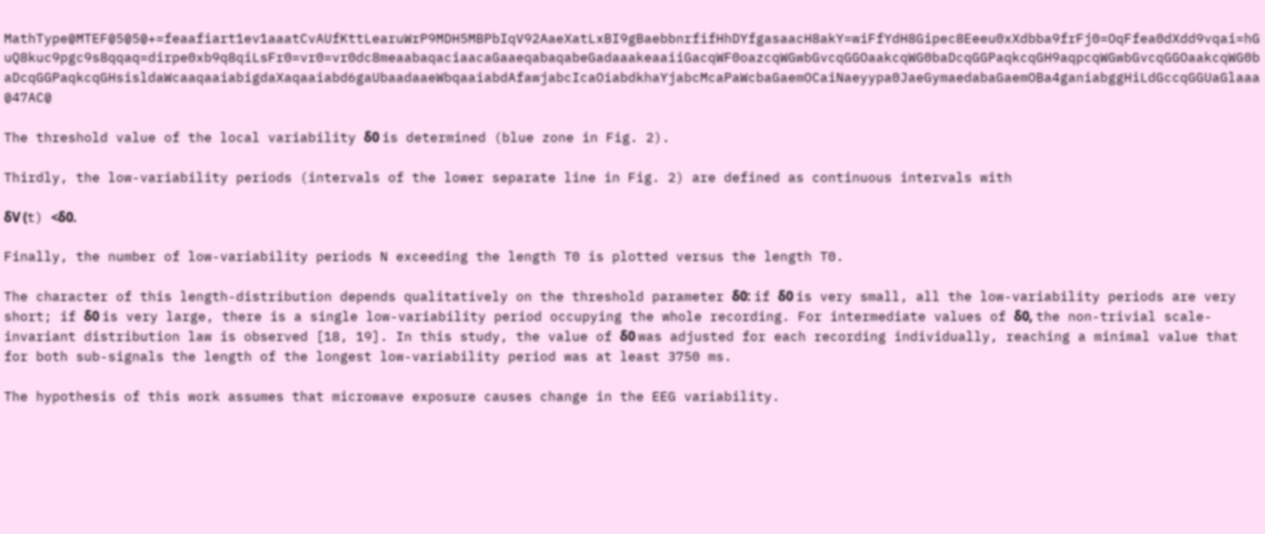MathType@MTEF@5@5@+=feaafiart1ev1aaatCvAUfKttLearuWrP9MDH5MBPbIqV92AaeXatLxBI9gBaebbnrfifHhDYfgasaacH8akY=wiFfYdH8Gipec8Eeeu0xXdbba9frFj0=OqFfea0dXdd9vqai=hGuQ8kuc9pgc9s8qqaq=dirpe0xb9q8qiLsFr0=vr0=vr0dc8meaabaqaciaacaGaaeqabaqabeGadaaakeaaiiGacqWF0oazcqWGwbGvcqGGOaakcqWG0baDcqGGPaqkcqGH9aqpcqWGwbGvcqGGOaakcqWG0baDcqGGPaqkcqGHsisldaWcaaqaaiabigdaXaqaaiabd6gaUbaadaaeWbqaaiabdAfawjabcIcaOiabdkhaYjabcMcaPaWcbaGaemOCaiNaeyypa0JaeGymaedabaGaemOBa4ganiabggHiLdGccqGGUaGlaaa@47AC@

The threshold value of the local variability δ0 is determined (blue zone in Fig. 2).

Thirdly, the low-variability periods (intervals of the lower separate line in Fig. 2) are defined as continuous intervals with

δV (t) <δ0.

Finally, the number of low-variability periods N exceeding the length T0 is plotted versus the length T0.

The character of this length-distribution depends qualitatively on the threshold parameter δ0: if δ0 is very small, all the low-variability periods are very short; if δ0 is very large, there is a single low-variability period occupying the whole recording. For intermediate values of δ0, the non-trivial scale-invariant distribution law is observed [18, 19]. In this study, the value of δ0 was adjusted for each recording individually, reaching a minimal value that for both sub-signals the length of the longest low-variability period was at least 3750 ms.

The hypothesis of this work assumes that microwave exposure causes change in the EEG variability.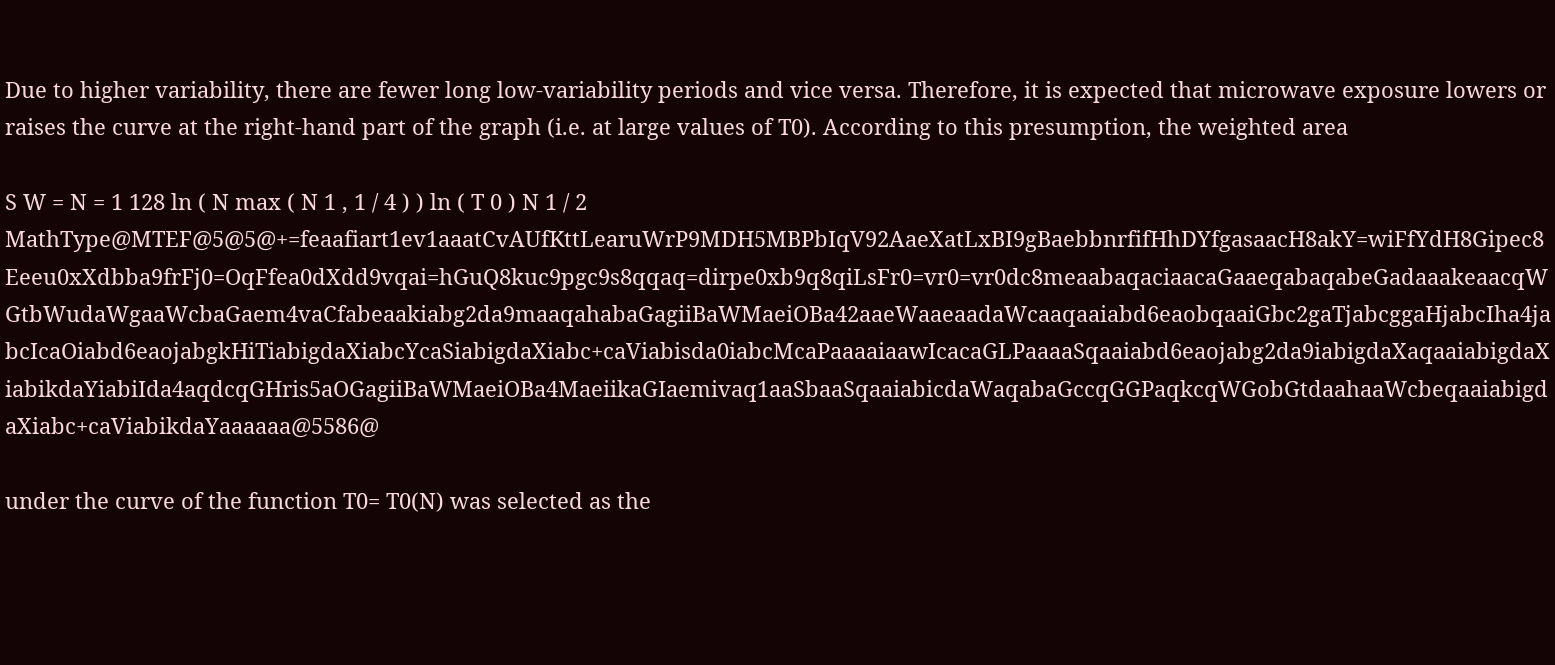Due to higher variability, there are fewer long low-variability periods and vice versa. Therefore, it is expected that microwave exposure lowers or raises the curve at the right-hand part of the graph (i.e. at large values of T0). According to this presumption, the weighted area

S W = N = 1 128 ln ( N max ( N 1 , 1 / 4 ) ) ln ( T 0 ) N 1 / 2 MathType@MTEF@5@5@+=feaafiart1ev1aaatCvAUfKttLearuWrP9MDH5MBPbIqV92AaeXatLxBI9gBaebbnrfifHhDYfgasaacH8akY=wiFfYdH8Gipec8Eeeu0xXdbba9frFj0=OqFfea0dXdd9vqai=hGuQ8kuc9pgc9s8qqaq=dirpe0xb9q8qiLsFr0=vr0=vr0dc8meaabaqaciaacaGaaeqabaqabeGadaaakeaacqWGtbWudaWgaaWcbaGaem4vaCfabeaakiabg2da9maaqahabaGagiiBaWMaeiOBa42aaeWaaeaadaWcaaqaaiabd6eaobqaaiGbc2gaTjabcggaHjabcIha4jabcIcaOiabd6eaojabgkHiTiabigdaXiabcYcaSiabigdaXiabc+caViabisda0iabcMcaPaaaaiaawIcacaGLPaaaaSqaaiabd6eaojabg2da9iabigdaXaqaaiabigdaXiabikdaYiabiIda4aqdcqGHris5aOGagiiBaWMaeiOBa4MaeiikaGIaemivaq1aaSbaaSqaaiabicdaWaqabaGccqGGPaqkcqWGobGtdaahaaWcbeqaaiabigdaXiabc+caViabikdaYaaaaaa@5586@

under the curve of the function T0= T0(N) was selected as the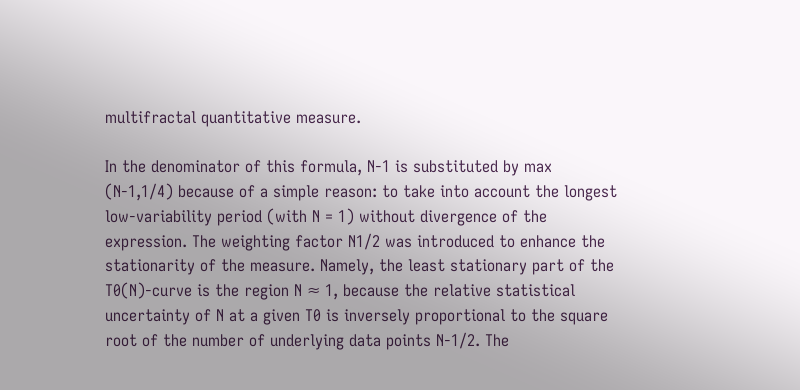multifractal quantitative measure.

In the denominator of this formula, N-1 is substituted by max (N-1,1/4) because of a simple reason: to take into account the longest low-variability period (with N = 1) without divergence of the expression. The weighting factor N1/2 was introduced to enhance the stationarity of the measure. Namely, the least stationary part of the T0(N)-curve is the region N ≈ 1, because the relative statistical uncertainty of N at a given T0 is inversely proportional to the square root of the number of underlying data points N-1/2. The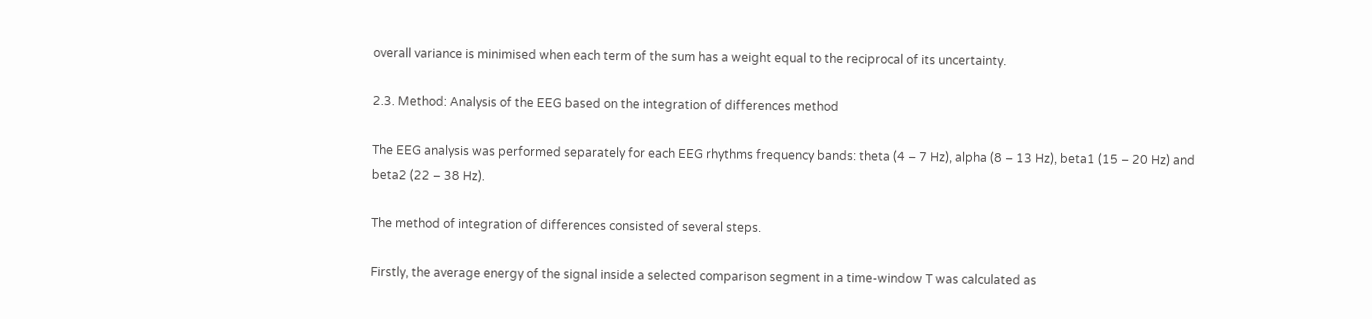overall variance is minimised when each term of the sum has a weight equal to the reciprocal of its uncertainty.

2.3. Method: Analysis of the EEG based on the integration of differences method

The EEG analysis was performed separately for each EEG rhythms frequency bands: theta (4 – 7 Hz), alpha (8 – 13 Hz), beta1 (15 – 20 Hz) and beta2 (22 – 38 Hz).

The method of integration of differences consisted of several steps.

Firstly, the average energy of the signal inside a selected comparison segment in a time-window T was calculated as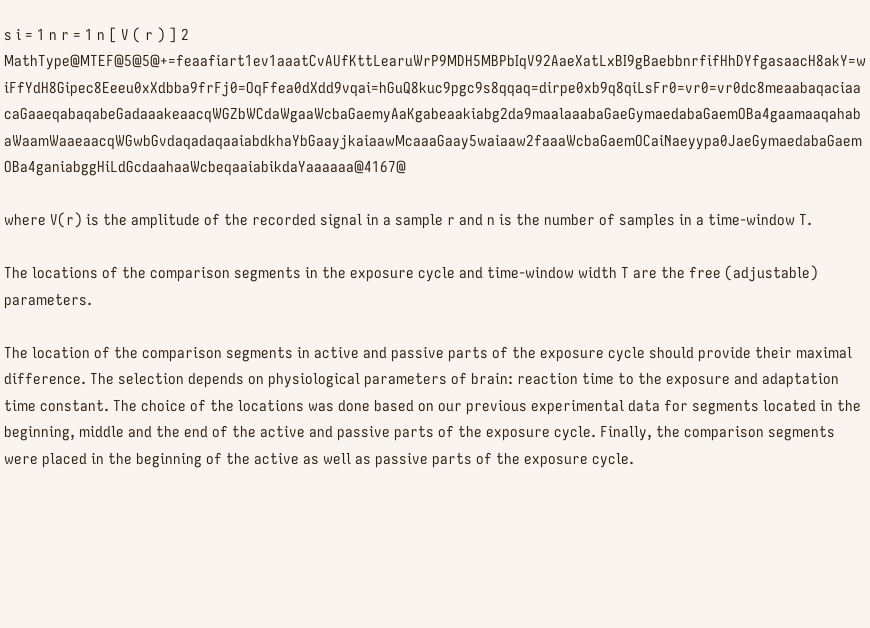s i = 1 n r = 1 n [ V ( r ) ] 2 MathType@MTEF@5@5@+=feaafiart1ev1aaatCvAUfKttLearuWrP9MDH5MBPbIqV92AaeXatLxBI9gBaebbnrfifHhDYfgasaacH8akY=wiFfYdH8Gipec8Eeeu0xXdbba9frFj0=OqFfea0dXdd9vqai=hGuQ8kuc9pgc9s8qqaq=dirpe0xb9q8qiLsFr0=vr0=vr0dc8meaabaqaciaacaGaaeqabaqabeGadaaakeaacqWGZbWCdaWgaaWcbaGaemyAaKgabeaakiabg2da9maalaaabaGaeGymaedabaGaemOBa4gaamaaqahabaWaamWaaeaacqWGwbGvdaqadaqaaiabdkhaYbGaayjkaiaawMcaaaGaay5waiaaw2faaaWcbaGaemOCaiNaeyypa0JaeGymaedabaGaemOBa4ganiabggHiLdGcdaahaaWcbeqaaiabikdaYaaaaaa@4167@

where V(r) is the amplitude of the recorded signal in a sample r and n is the number of samples in a time-window T.

The locations of the comparison segments in the exposure cycle and time-window width T are the free (adjustable) parameters.

The location of the comparison segments in active and passive parts of the exposure cycle should provide their maximal difference. The selection depends on physiological parameters of brain: reaction time to the exposure and adaptation time constant. The choice of the locations was done based on our previous experimental data for segments located in the beginning, middle and the end of the active and passive parts of the exposure cycle. Finally, the comparison segments were placed in the beginning of the active as well as passive parts of the exposure cycle.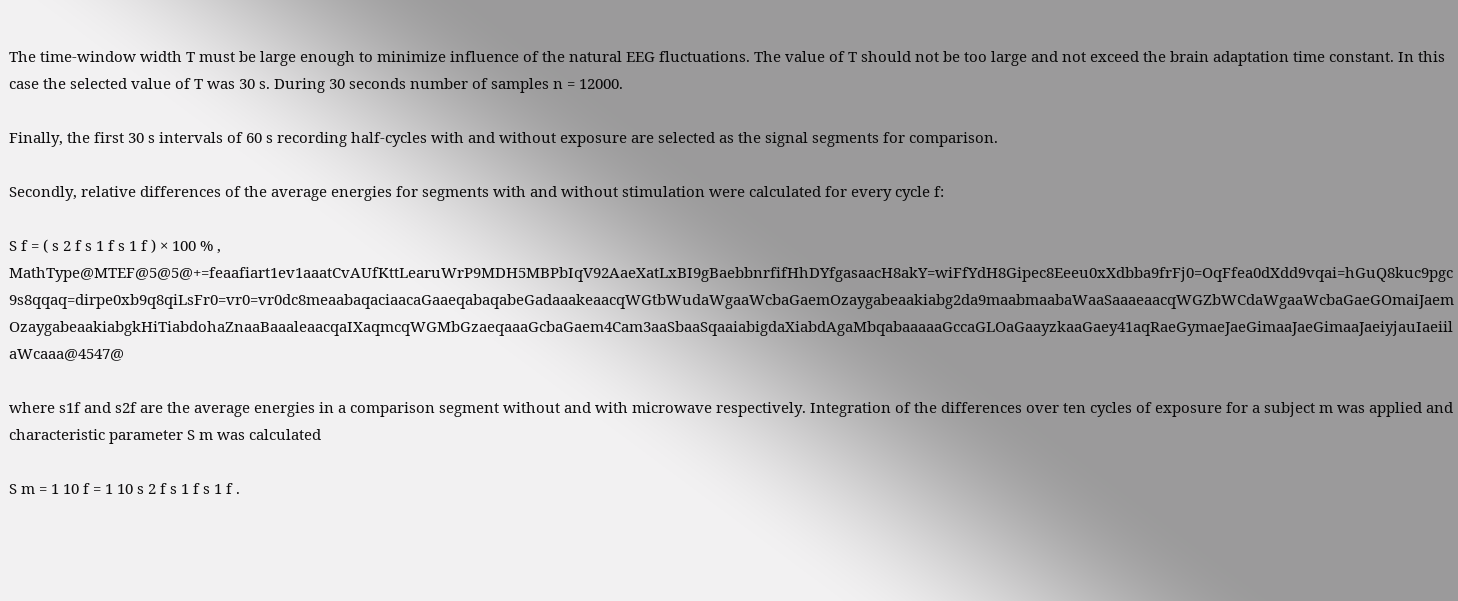The time-window width T must be large enough to minimize influence of the natural EEG fluctuations. The value of T should not be too large and not exceed the brain adaptation time constant. In this case the selected value of T was 30 s. During 30 seconds number of samples n = 12000.

Finally, the first 30 s intervals of 60 s recording half-cycles with and without exposure are selected as the signal segments for comparison.

Secondly, relative differences of the average energies for segments with and without stimulation were calculated for every cycle f:

S f = ( s 2 f s 1 f s 1 f ) × 100 % , MathType@MTEF@5@5@+=feaafiart1ev1aaatCvAUfKttLearuWrP9MDH5MBPbIqV92AaeXatLxBI9gBaebbnrfifHhDYfgasaacH8akY=wiFfYdH8Gipec8Eeeu0xXdbba9frFj0=OqFfea0dXdd9vqai=hGuQ8kuc9pgc9s8qqaq=dirpe0xb9q8qiLsFr0=vr0=vr0dc8meaabaqaciaacaGaaeqabaqabeGadaaakeaacqWGtbWudaWgaaWcbaGaemOzaygabeaakiabg2da9maabmaabaWaaSaaaeaacqWGZbWCdaWgaaWcbaGaeGOmaiJaemOzaygabeaakiabgkHiTiabdohaZnaaBaaaleaacqaIXaqmcqWGMbGzaeqaaaGcbaGaem4Cam3aaSbaaSqaaiabigdaXiabdAgaMbqabaaaaaGccaGLOaGaayzkaaGaey41aqRaeGymaeJaeGimaaJaeGimaaJaeiyjauIaeiilaWcaaa@4547@

where s1f and s2f are the average energies in a comparison segment without and with microwave respectively. Integration of the differences over ten cycles of exposure for a subject m was applied and characteristic parameter S m was calculated

S m = 1 10 f = 1 10 s 2 f s 1 f s 1 f .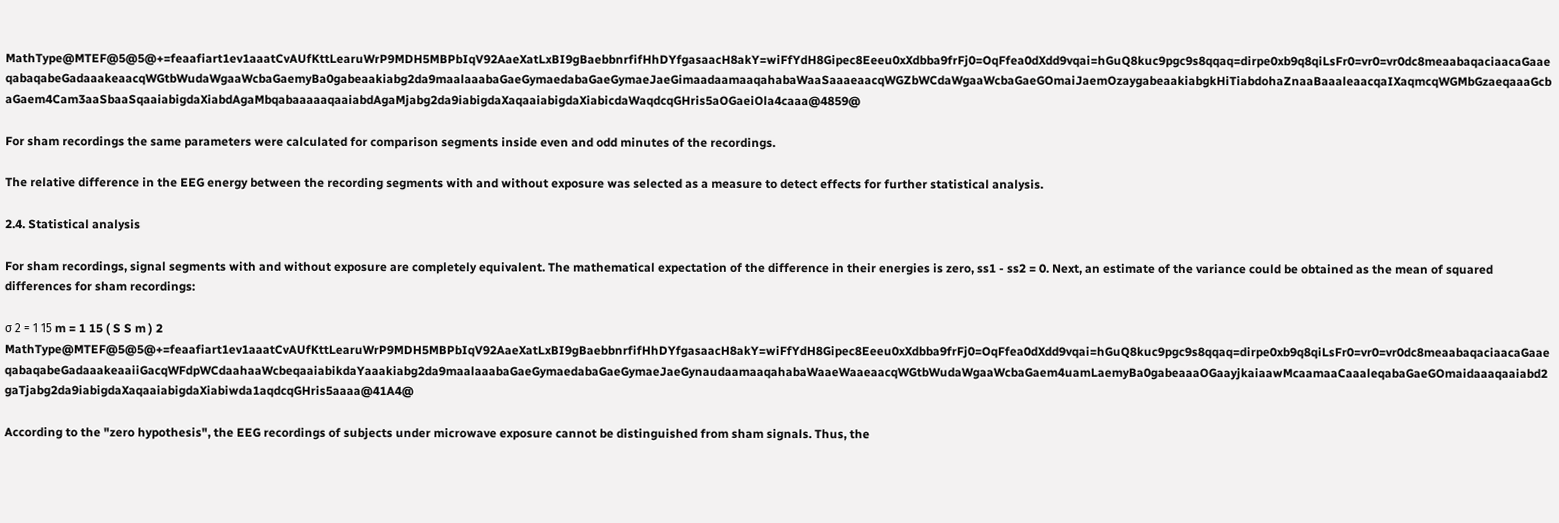MathType@MTEF@5@5@+=feaafiart1ev1aaatCvAUfKttLearuWrP9MDH5MBPbIqV92AaeXatLxBI9gBaebbnrfifHhDYfgasaacH8akY=wiFfYdH8Gipec8Eeeu0xXdbba9frFj0=OqFfea0dXdd9vqai=hGuQ8kuc9pgc9s8qqaq=dirpe0xb9q8qiLsFr0=vr0=vr0dc8meaabaqaciaacaGaaeqabaqabeGadaaakeaacqWGtbWudaWgaaWcbaGaemyBa0gabeaakiabg2da9maalaaabaGaeGymaedabaGaeGymaeJaeGimaadaamaaqahabaWaaSaaaeaacqWGZbWCdaWgaaWcbaGaeGOmaiJaemOzaygabeaakiabgkHiTiabdohaZnaaBaaaleaacqaIXaqmcqWGMbGzaeqaaaGcbaGaem4Cam3aaSbaaSqaaiabigdaXiabdAgaMbqabaaaaaqaaiabdAgaMjabg2da9iabigdaXaqaaiabigdaXiabicdaWaqdcqGHris5aOGaeiOla4caaa@4859@

For sham recordings the same parameters were calculated for comparison segments inside even and odd minutes of the recordings.

The relative difference in the EEG energy between the recording segments with and without exposure was selected as a measure to detect effects for further statistical analysis.

2.4. Statistical analysis

For sham recordings, signal segments with and without exposure are completely equivalent. The mathematical expectation of the difference in their energies is zero, ss1 - ss2 = 0. Next, an estimate of the variance could be obtained as the mean of squared differences for sham recordings:

σ 2 = 1 15 m = 1 15 ( S S m ) 2 MathType@MTEF@5@5@+=feaafiart1ev1aaatCvAUfKttLearuWrP9MDH5MBPbIqV92AaeXatLxBI9gBaebbnrfifHhDYfgasaacH8akY=wiFfYdH8Gipec8Eeeu0xXdbba9frFj0=OqFfea0dXdd9vqai=hGuQ8kuc9pgc9s8qqaq=dirpe0xb9q8qiLsFr0=vr0=vr0dc8meaabaqaciaacaGaaeqabaqabeGadaaakeaaiiGacqWFdpWCdaahaaWcbeqaaiabikdaYaaakiabg2da9maalaaabaGaeGymaedabaGaeGymaeJaeGynaudaamaaqahabaWaaeWaaeaacqWGtbWudaWgaaWcbaGaem4uamLaemyBa0gabeaaaOGaayjkaiaawMcaamaaCaaaleqabaGaeGOmaidaaaqaaiabd2gaTjabg2da9iabigdaXaqaaiabigdaXiabiwda1aqdcqGHris5aaaa@41A4@

According to the "zero hypothesis", the EEG recordings of subjects under microwave exposure cannot be distinguished from sham signals. Thus, the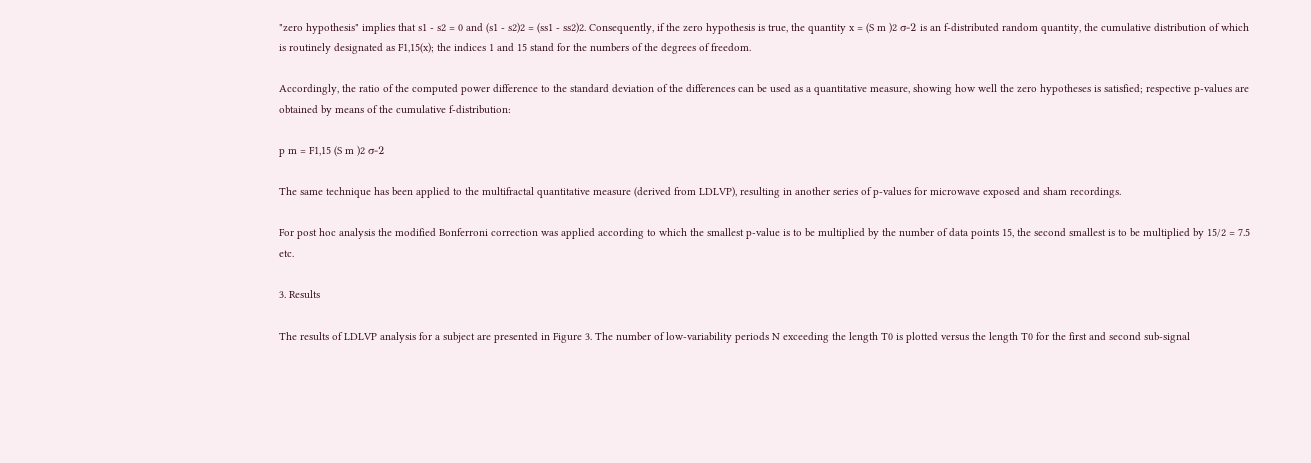"zero hypothesis" implies that s1 - s2 = 0 and (s1 - s2)2 = (ss1 - ss2)2. Consequently, if the zero hypothesis is true, the quantity x = (S m )2 σ-2 is an f-distributed random quantity, the cumulative distribution of which is routinely designated as F1,15(x); the indices 1 and 15 stand for the numbers of the degrees of freedom.

Accordingly, the ratio of the computed power difference to the standard deviation of the differences can be used as a quantitative measure, showing how well the zero hypotheses is satisfied; respective p-values are obtained by means of the cumulative f-distribution:

p m = F1,15 (S m )2 σ-2

The same technique has been applied to the multifractal quantitative measure (derived from LDLVP), resulting in another series of p-values for microwave exposed and sham recordings.

For post hoc analysis the modified Bonferroni correction was applied according to which the smallest p-value is to be multiplied by the number of data points 15, the second smallest is to be multiplied by 15/2 = 7.5 etc.

3. Results

The results of LDLVP analysis for a subject are presented in Figure 3. The number of low-variability periods N exceeding the length T0 is plotted versus the length T0 for the first and second sub-signal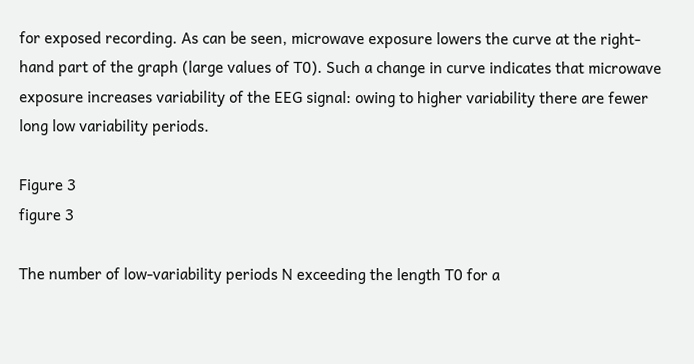for exposed recording. As can be seen, microwave exposure lowers the curve at the right-hand part of the graph (large values of T0). Such a change in curve indicates that microwave exposure increases variability of the EEG signal: owing to higher variability there are fewer long low variability periods.

Figure 3
figure 3

The number of low-variability periods N exceeding the length T0 for a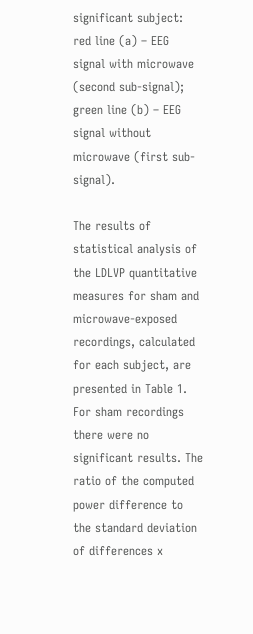significant subject: red line (a) – EEG signal with microwave (second sub-signal); green line (b) – EEG signal without microwave (first sub-signal).

The results of statistical analysis of the LDLVP quantitative measures for sham and microwave-exposed recordings, calculated for each subject, are presented in Table 1. For sham recordings there were no significant results. The ratio of the computed power difference to the standard deviation of differences x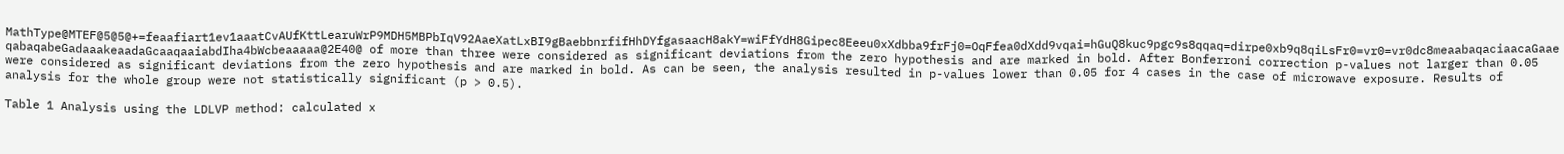MathType@MTEF@5@5@+=feaafiart1ev1aaatCvAUfKttLearuWrP9MDH5MBPbIqV92AaeXatLxBI9gBaebbnrfifHhDYfgasaacH8akY=wiFfYdH8Gipec8Eeeu0xXdbba9frFj0=OqFfea0dXdd9vqai=hGuQ8kuc9pgc9s8qqaq=dirpe0xb9q8qiLsFr0=vr0=vr0dc8meaabaqaciaacaGaaeqabaqabeGadaaakeaadaGcaaqaaiabdIha4bWcbeaaaaa@2E40@ of more than three were considered as significant deviations from the zero hypothesis and are marked in bold. After Bonferroni correction p-values not larger than 0.05 were considered as significant deviations from the zero hypothesis and are marked in bold. As can be seen, the analysis resulted in p-values lower than 0.05 for 4 cases in the case of microwave exposure. Results of analysis for the whole group were not statistically significant (p > 0.5).

Table 1 Analysis using the LDLVP method: calculated x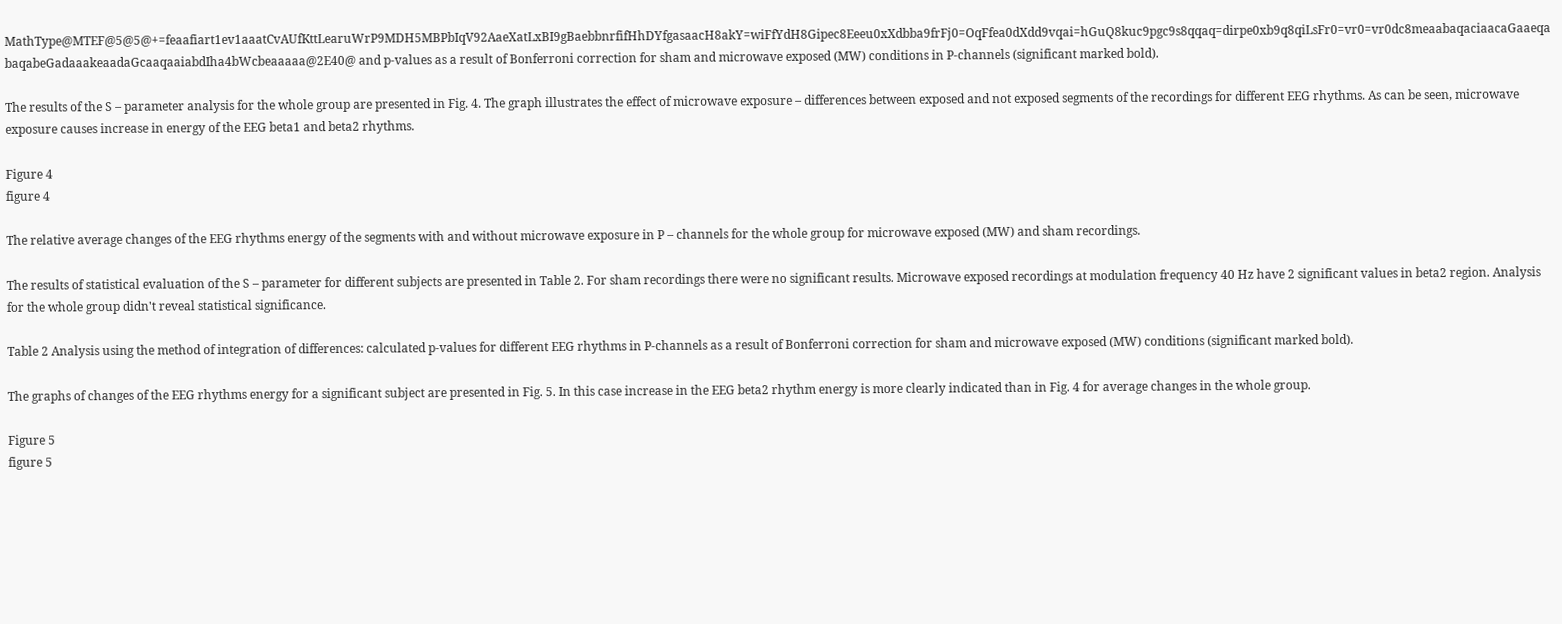MathType@MTEF@5@5@+=feaafiart1ev1aaatCvAUfKttLearuWrP9MDH5MBPbIqV92AaeXatLxBI9gBaebbnrfifHhDYfgasaacH8akY=wiFfYdH8Gipec8Eeeu0xXdbba9frFj0=OqFfea0dXdd9vqai=hGuQ8kuc9pgc9s8qqaq=dirpe0xb9q8qiLsFr0=vr0=vr0dc8meaabaqaciaacaGaaeqabaqabeGadaaakeaadaGcaaqaaiabdIha4bWcbeaaaaa@2E40@ and p-values as a result of Bonferroni correction for sham and microwave exposed (MW) conditions in P-channels (significant marked bold).

The results of the S – parameter analysis for the whole group are presented in Fig. 4. The graph illustrates the effect of microwave exposure – differences between exposed and not exposed segments of the recordings for different EEG rhythms. As can be seen, microwave exposure causes increase in energy of the EEG beta1 and beta2 rhythms.

Figure 4
figure 4

The relative average changes of the EEG rhythms energy of the segments with and without microwave exposure in P – channels for the whole group for microwave exposed (MW) and sham recordings.

The results of statistical evaluation of the S – parameter for different subjects are presented in Table 2. For sham recordings there were no significant results. Microwave exposed recordings at modulation frequency 40 Hz have 2 significant values in beta2 region. Analysis for the whole group didn't reveal statistical significance.

Table 2 Analysis using the method of integration of differences: calculated p-values for different EEG rhythms in P-channels as a result of Bonferroni correction for sham and microwave exposed (MW) conditions (significant marked bold).

The graphs of changes of the EEG rhythms energy for a significant subject are presented in Fig. 5. In this case increase in the EEG beta2 rhythm energy is more clearly indicated than in Fig. 4 for average changes in the whole group.

Figure 5
figure 5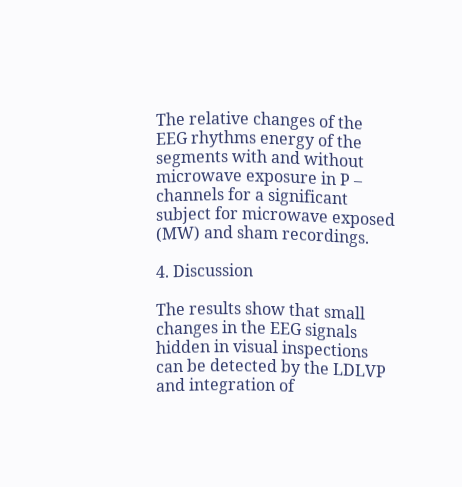The relative changes of the EEG rhythms energy of the segments with and without microwave exposure in P – channels for a significant subject for microwave exposed (MW) and sham recordings.

4. Discussion

The results show that small changes in the EEG signals hidden in visual inspections can be detected by the LDLVP and integration of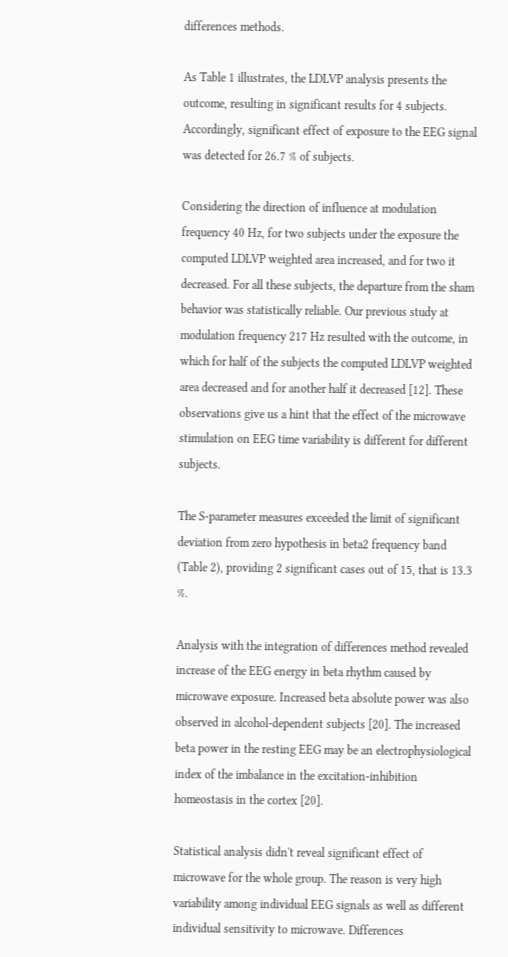differences methods.

As Table 1 illustrates, the LDLVP analysis presents the outcome, resulting in significant results for 4 subjects. Accordingly, significant effect of exposure to the EEG signal was detected for 26.7 % of subjects.

Considering the direction of influence at modulation frequency 40 Hz, for two subjects under the exposure the computed LDLVP weighted area increased, and for two it decreased. For all these subjects, the departure from the sham behavior was statistically reliable. Our previous study at modulation frequency 217 Hz resulted with the outcome, in which for half of the subjects the computed LDLVP weighted area decreased and for another half it decreased [12]. These observations give us a hint that the effect of the microwave stimulation on EEG time variability is different for different subjects.

The S-parameter measures exceeded the limit of significant deviation from zero hypothesis in beta2 frequency band (Table 2), providing 2 significant cases out of 15, that is 13.3 %.

Analysis with the integration of differences method revealed increase of the EEG energy in beta rhythm caused by microwave exposure. Increased beta absolute power was also observed in alcohol-dependent subjects [20]. The increased beta power in the resting EEG may be an electrophysiological index of the imbalance in the excitation-inhibition homeostasis in the cortex [20].

Statistical analysis didn't reveal significant effect of microwave for the whole group. The reason is very high variability among individual EEG signals as well as different individual sensitivity to microwave. Differences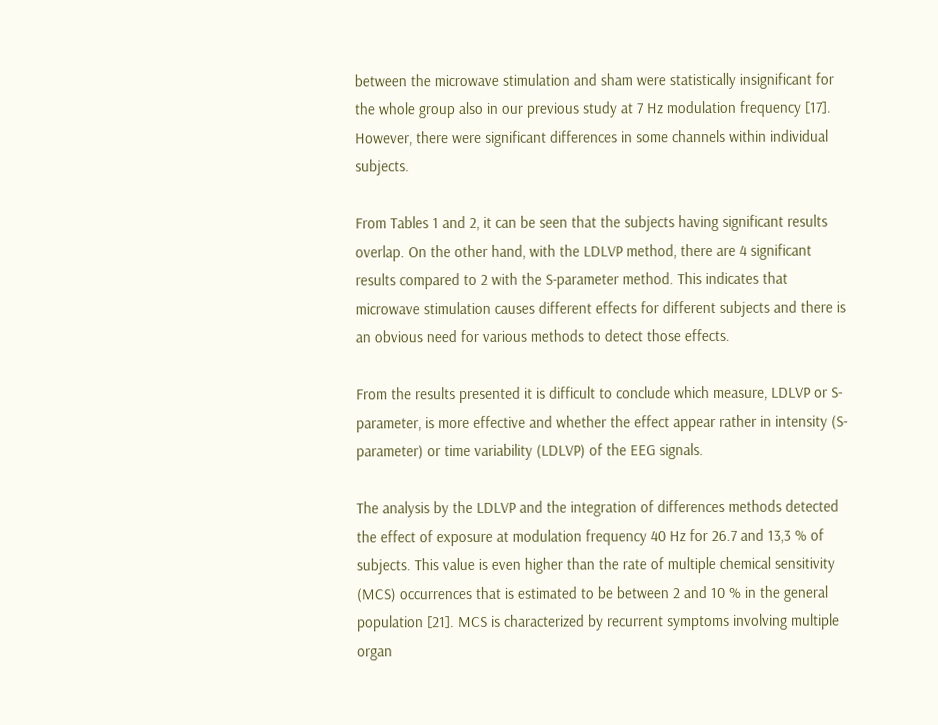between the microwave stimulation and sham were statistically insignificant for the whole group also in our previous study at 7 Hz modulation frequency [17]. However, there were significant differences in some channels within individual subjects.

From Tables 1 and 2, it can be seen that the subjects having significant results overlap. On the other hand, with the LDLVP method, there are 4 significant results compared to 2 with the S-parameter method. This indicates that microwave stimulation causes different effects for different subjects and there is an obvious need for various methods to detect those effects.

From the results presented it is difficult to conclude which measure, LDLVP or S-parameter, is more effective and whether the effect appear rather in intensity (S-parameter) or time variability (LDLVP) of the EEG signals.

The analysis by the LDLVP and the integration of differences methods detected the effect of exposure at modulation frequency 40 Hz for 26.7 and 13,3 % of subjects. This value is even higher than the rate of multiple chemical sensitivity (MCS) occurrences that is estimated to be between 2 and 10 % in the general population [21]. MCS is characterized by recurrent symptoms involving multiple organ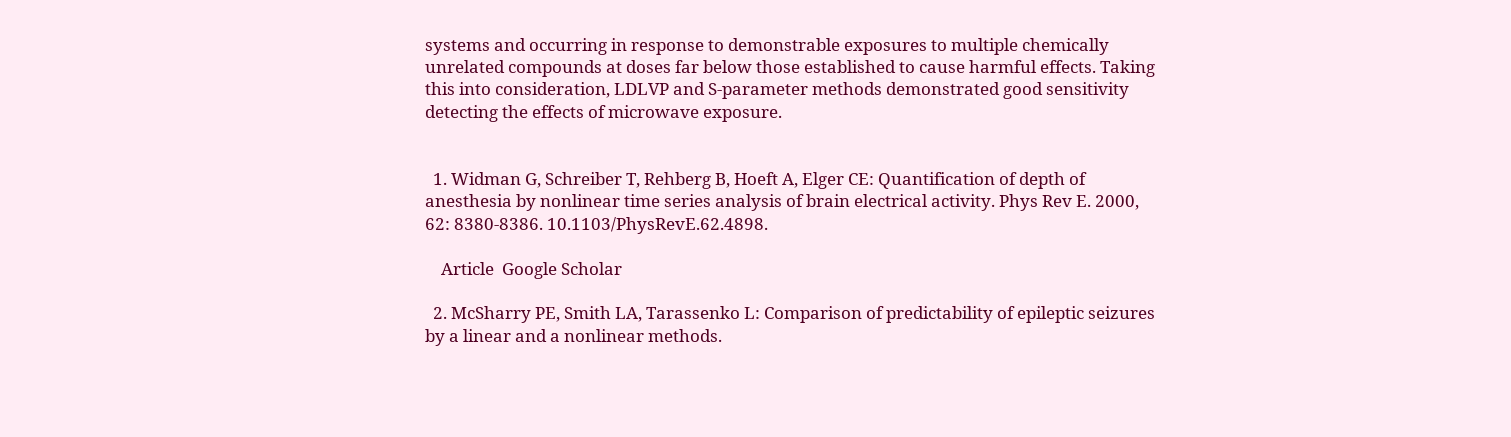systems and occurring in response to demonstrable exposures to multiple chemically unrelated compounds at doses far below those established to cause harmful effects. Taking this into consideration, LDLVP and S-parameter methods demonstrated good sensitivity detecting the effects of microwave exposure.


  1. Widman G, Schreiber T, Rehberg B, Hoeft A, Elger CE: Quantification of depth of anesthesia by nonlinear time series analysis of brain electrical activity. Phys Rev E. 2000, 62: 8380-8386. 10.1103/PhysRevE.62.4898.

    Article  Google Scholar

  2. McSharry PE, Smith LA, Tarassenko L: Comparison of predictability of epileptic seizures by a linear and a nonlinear methods.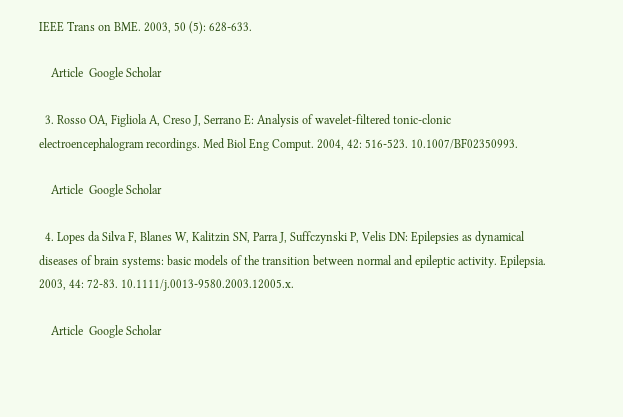IEEE Trans on BME. 2003, 50 (5): 628-633.

    Article  Google Scholar

  3. Rosso OA, Figliola A, Creso J, Serrano E: Analysis of wavelet-filtered tonic-clonic electroencephalogram recordings. Med Biol Eng Comput. 2004, 42: 516-523. 10.1007/BF02350993.

    Article  Google Scholar

  4. Lopes da Silva F, Blanes W, Kalitzin SN, Parra J, Suffczynski P, Velis DN: Epilepsies as dynamical diseases of brain systems: basic models of the transition between normal and epileptic activity. Epilepsia. 2003, 44: 72-83. 10.1111/j.0013-9580.2003.12005.x.

    Article  Google Scholar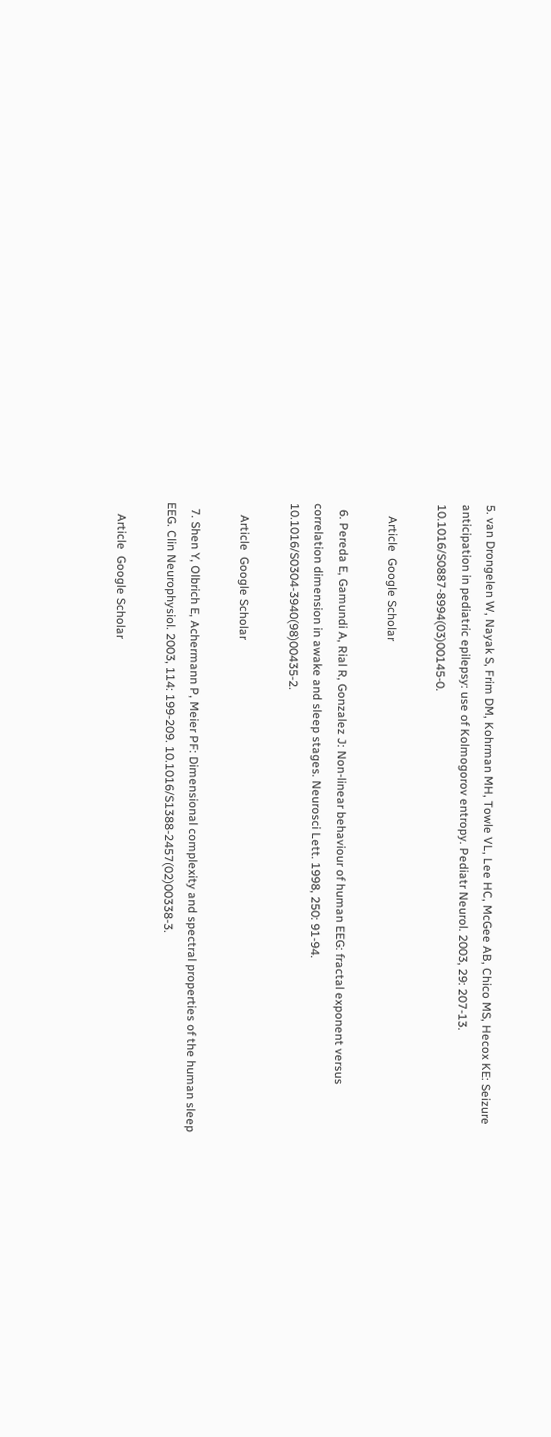5. van Drongelen W, Nayak S, Frim DM, Kohrman MH, Towle VL, Lee HC, McGee AB, Chico MS, Hecox KE: Seizure anticipation in pediatric epilepsy: use of Kolmogorov entropy. Pediatr Neurol. 2003, 29: 207-13. 10.1016/S0887-8994(03)00145-0.

    Article  Google Scholar

  6. Pereda E, Gamundi A, Rial R, Gonzalez J: Non-linear behaviour of human EEG: fractal exponent versus correlation dimension in awake and sleep stages. Neurosci Lett. 1998, 250: 91-94. 10.1016/S0304-3940(98)00435-2.

    Article  Google Scholar

  7. Shen Y, Olbrich E, Achermann P, Meier PF: Dimensional complexity and spectral properties of the human sleep EEG. Clin Neurophysiol. 2003, 114: 199-209. 10.1016/S1388-2457(02)00338-3.

    Article  Google Scholar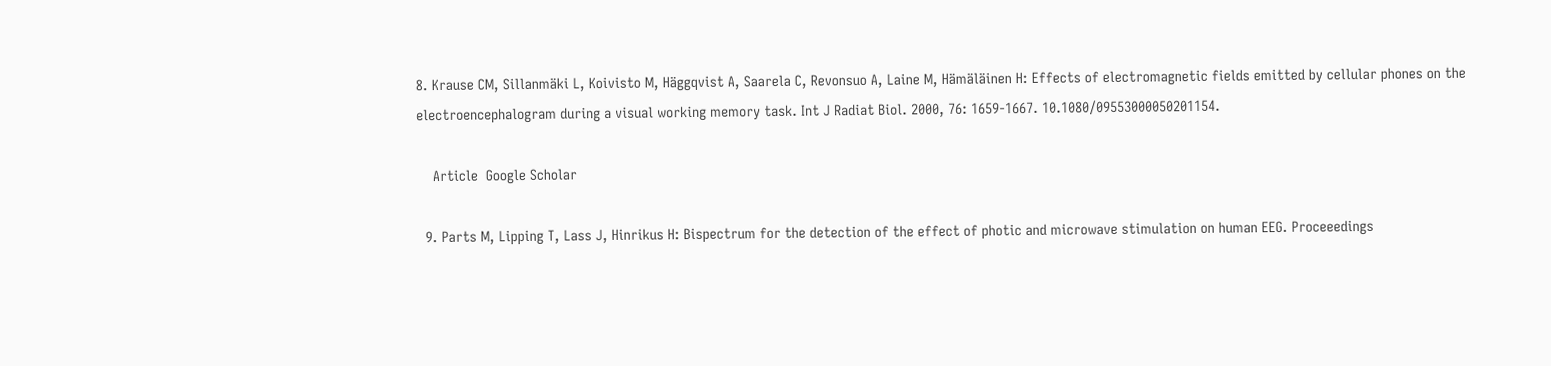8. Krause CM, Sillanmäki L, Koivisto M, Häggqvist A, Saarela C, Revonsuo A, Laine M, Hämäläinen H: Effects of electromagnetic fields emitted by cellular phones on the electroencephalogram during a visual working memory task. Int J Radiat Biol. 2000, 76: 1659-1667. 10.1080/09553000050201154.

    Article  Google Scholar

  9. Parts M, Lipping T, Lass J, Hinrikus H: Bispectrum for the detection of the effect of photic and microwave stimulation on human EEG. Proceeedings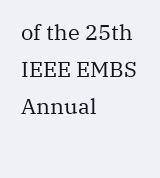of the 25th IEEE EMBS Annual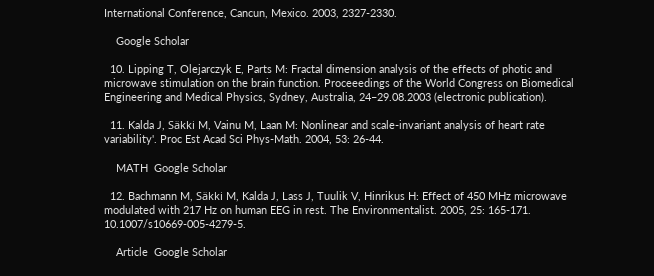International Conference, Cancun, Mexico. 2003, 2327-2330.

    Google Scholar

  10. Lipping T, Olejarczyk E, Parts M: Fractal dimension analysis of the effects of photic and microwave stimulation on the brain function. Proceeedings of the World Congress on Biomedical Engineering and Medical Physics, Sydney, Australia, 24–29.08.2003 (electronic publication).

  11. Kalda J, Säkki M, Vainu M, Laan M: Nonlinear and scale-invariant analysis of heart rate variability'. Proc Est Acad Sci Phys-Math. 2004, 53: 26-44.

    MATH  Google Scholar

  12. Bachmann M, Säkki M, Kalda J, Lass J, Tuulik V, Hinrikus H: Effect of 450 MHz microwave modulated with 217 Hz on human EEG in rest. The Environmentalist. 2005, 25: 165-171. 10.1007/s10669-005-4279-5.

    Article  Google Scholar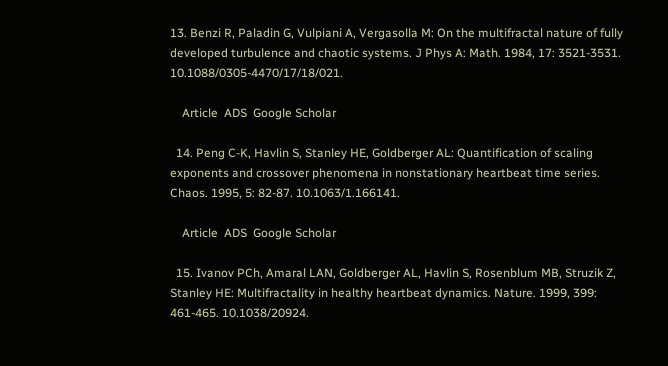13. Benzi R, Paladin G, Vulpiani A, Vergasolla M: On the multifractal nature of fully developed turbulence and chaotic systems. J Phys A: Math. 1984, 17: 3521-3531. 10.1088/0305-4470/17/18/021.

    Article  ADS  Google Scholar

  14. Peng C-K, Havlin S, Stanley HE, Goldberger AL: Quantification of scaling exponents and crossover phenomena in nonstationary heartbeat time series. Chaos. 1995, 5: 82-87. 10.1063/1.166141.

    Article  ADS  Google Scholar

  15. Ivanov PCh, Amaral LAN, Goldberger AL, Havlin S, Rosenblum MB, Struzik Z, Stanley HE: Multifractality in healthy heartbeat dynamics. Nature. 1999, 399: 461-465. 10.1038/20924.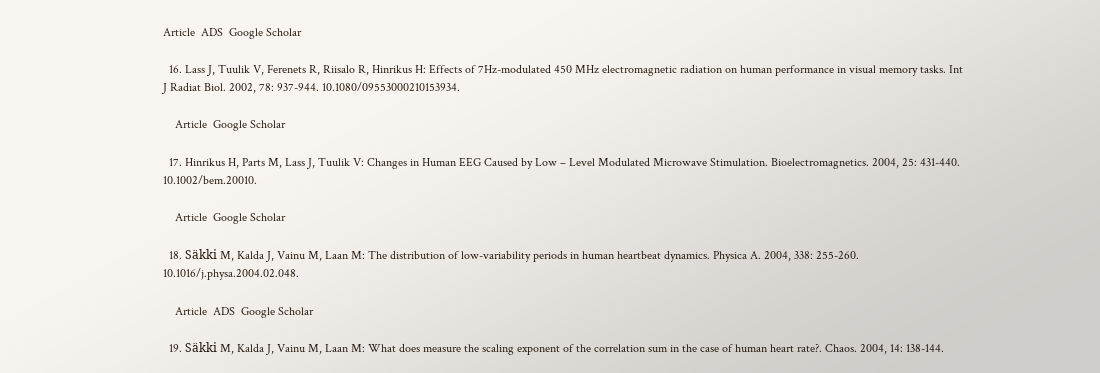Article  ADS  Google Scholar

  16. Lass J, Tuulik V, Ferenets R, Riisalo R, Hinrikus H: Effects of 7Hz-modulated 450 MHz electromagnetic radiation on human performance in visual memory tasks. Int J Radiat Biol. 2002, 78: 937-944. 10.1080/09553000210153934.

    Article  Google Scholar

  17. Hinrikus H, Parts M, Lass J, Tuulik V: Changes in Human EEG Caused by Low – Level Modulated Microwave Stimulation. Bioelectromagnetics. 2004, 25: 431-440. 10.1002/bem.20010.

    Article  Google Scholar

  18. Säkki M, Kalda J, Vainu M, Laan M: The distribution of low-variability periods in human heartbeat dynamics. Physica A. 2004, 338: 255-260. 10.1016/j.physa.2004.02.048.

    Article  ADS  Google Scholar

  19. Säkki M, Kalda J, Vainu M, Laan M: What does measure the scaling exponent of the correlation sum in the case of human heart rate?. Chaos. 2004, 14: 138-144.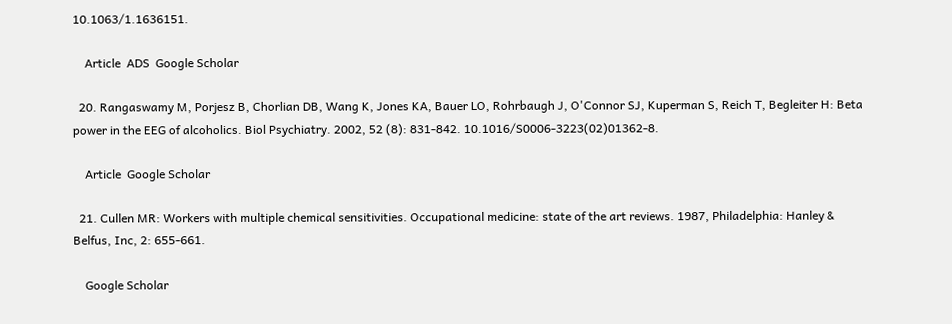10.1063/1.1636151.

    Article  ADS  Google Scholar

  20. Rangaswamy M, Porjesz B, Chorlian DB, Wang K, Jones KA, Bauer LO, Rohrbaugh J, O'Connor SJ, Kuperman S, Reich T, Begleiter H: Beta power in the EEG of alcoholics. Biol Psychiatry. 2002, 52 (8): 831-842. 10.1016/S0006-3223(02)01362-8.

    Article  Google Scholar

  21. Cullen MR: Workers with multiple chemical sensitivities. Occupational medicine: state of the art reviews. 1987, Philadelphia: Hanley & Belfus, Inc, 2: 655-661.

    Google Scholar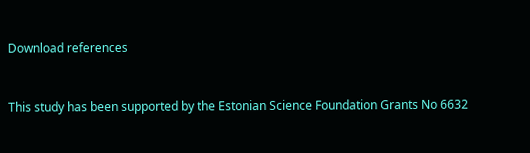Download references


This study has been supported by the Estonian Science Foundation Grants No 6632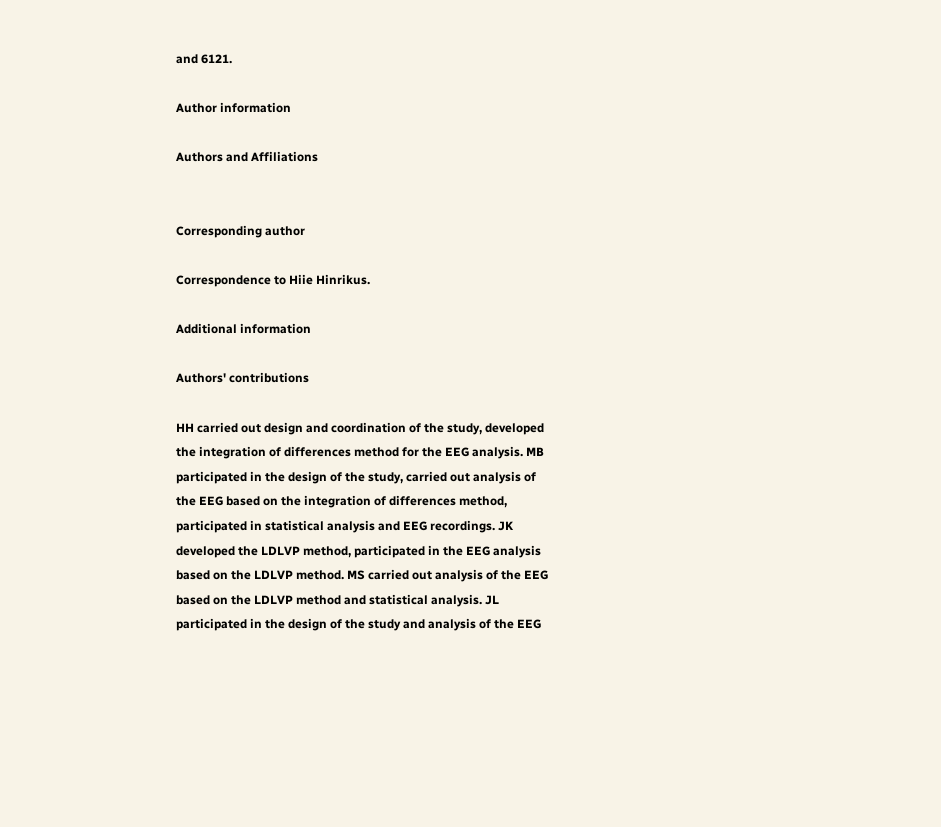and 6121.

Author information

Authors and Affiliations


Corresponding author

Correspondence to Hiie Hinrikus.

Additional information

Authors' contributions

HH carried out design and coordination of the study, developed the integration of differences method for the EEG analysis. MB participated in the design of the study, carried out analysis of the EEG based on the integration of differences method, participated in statistical analysis and EEG recordings. JK developed the LDLVP method, participated in the EEG analysis based on the LDLVP method. MS carried out analysis of the EEG based on the LDLVP method and statistical analysis. JL participated in the design of the study and analysis of the EEG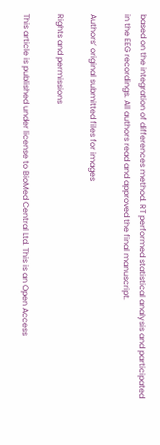based on the integration of differences method. RT performed statistical analysis and participated in the EEG recordings. All authors read and approved the final manuscript.

Authors’ original submitted files for images

Rights and permissions

This article is published under license to BioMed Central Ltd. This is an Open Access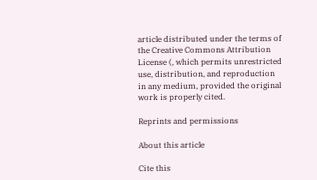article distributed under the terms of the Creative Commons Attribution License (, which permits unrestricted use, distribution, and reproduction in any medium, provided the original work is properly cited.

Reprints and permissions

About this article

Cite this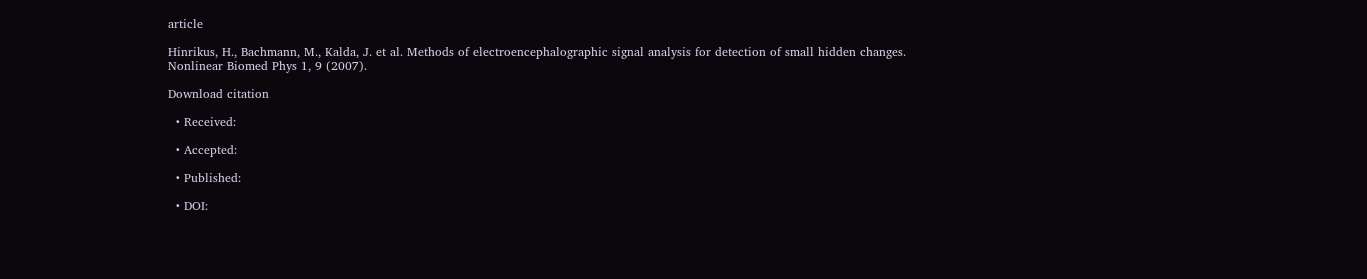article

Hinrikus, H., Bachmann, M., Kalda, J. et al. Methods of electroencephalographic signal analysis for detection of small hidden changes. Nonlinear Biomed Phys 1, 9 (2007).

Download citation

  • Received:

  • Accepted:

  • Published:

  • DOI: